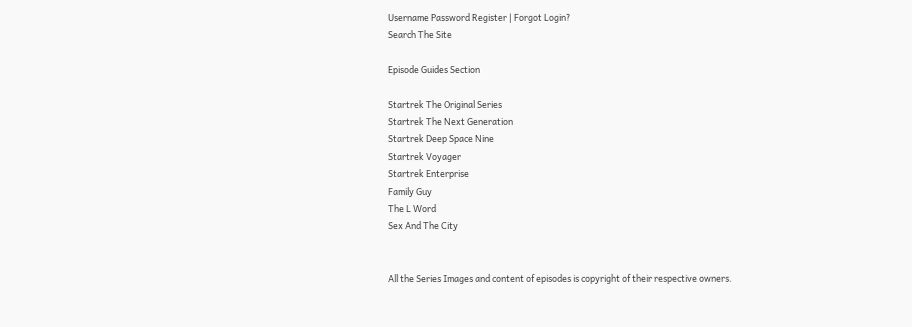Username Password Register | Forgot Login?
Search The Site

Episode Guides Section

Startrek The Original Series
Startrek The Next Generation
Startrek Deep Space Nine
Startrek Voyager
Startrek Enterprise
Family Guy
The L Word
Sex And The City


All the Series Images and content of episodes is copyright of their respective owners.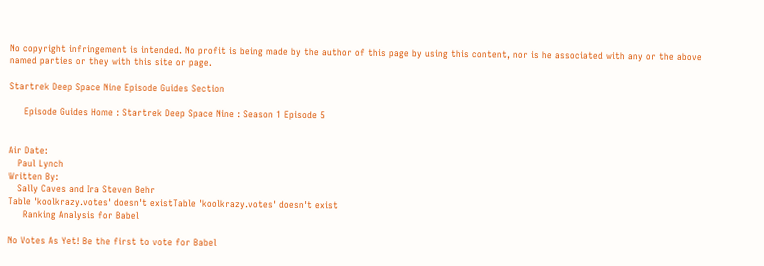No copyright infringement is intended. No profit is being made by the author of this page by using this content, nor is he associated with any or the above named parties or they with this site or page.

Startrek Deep Space Nine Episode Guides Section

     Episode Guides Home : Startrek Deep Space Nine : Season 1 Episode 5


Air Date:
   Paul Lynch
Written By:
   Sally Caves and Ira Steven Behr
Table 'koolkrazy.votes' doesn't existTable 'koolkrazy.votes' doesn't exist
     Ranking Analysis for Babel

No Votes As Yet! Be the first to vote for Babel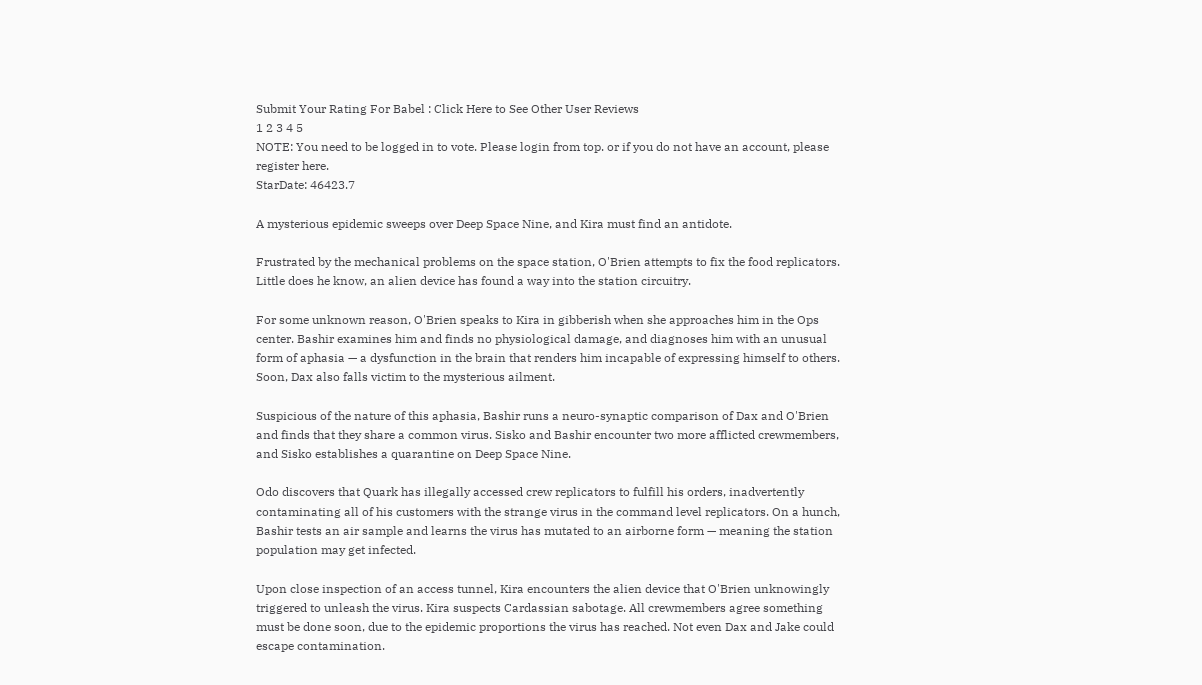Submit Your Rating For Babel : Click Here to See Other User Reviews
1 2 3 4 5
NOTE: You need to be logged in to vote. Please login from top. or if you do not have an account, please register here.
StarDate: 46423.7

A mysterious epidemic sweeps over Deep Space Nine, and Kira must find an antidote.

Frustrated by the mechanical problems on the space station, O'Brien attempts to fix the food replicators. Little does he know, an alien device has found a way into the station circuitry.

For some unknown reason, O'Brien speaks to Kira in gibberish when she approaches him in the Ops center. Bashir examines him and finds no physiological damage, and diagnoses him with an unusual form of aphasia — a dysfunction in the brain that renders him incapable of expressing himself to others. Soon, Dax also falls victim to the mysterious ailment.

Suspicious of the nature of this aphasia, Bashir runs a neuro-synaptic comparison of Dax and O'Brien and finds that they share a common virus. Sisko and Bashir encounter two more afflicted crewmembers, and Sisko establishes a quarantine on Deep Space Nine.

Odo discovers that Quark has illegally accessed crew replicators to fulfill his orders, inadvertently contaminating all of his customers with the strange virus in the command level replicators. On a hunch, Bashir tests an air sample and learns the virus has mutated to an airborne form — meaning the station population may get infected.

Upon close inspection of an access tunnel, Kira encounters the alien device that O'Brien unknowingly triggered to unleash the virus. Kira suspects Cardassian sabotage. All crewmembers agree something must be done soon, due to the epidemic proportions the virus has reached. Not even Dax and Jake could escape contamination.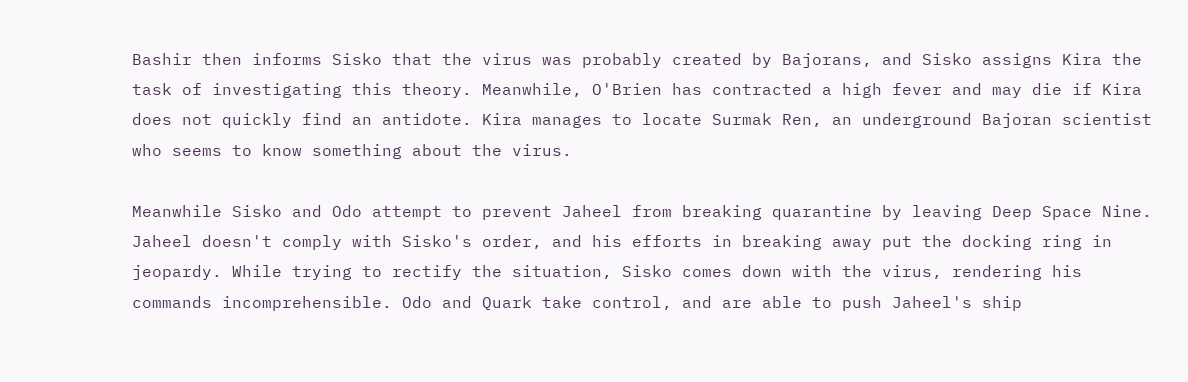Bashir then informs Sisko that the virus was probably created by Bajorans, and Sisko assigns Kira the task of investigating this theory. Meanwhile, O'Brien has contracted a high fever and may die if Kira does not quickly find an antidote. Kira manages to locate Surmak Ren, an underground Bajoran scientist who seems to know something about the virus.

Meanwhile Sisko and Odo attempt to prevent Jaheel from breaking quarantine by leaving Deep Space Nine. Jaheel doesn't comply with Sisko's order, and his efforts in breaking away put the docking ring in jeopardy. While trying to rectify the situation, Sisko comes down with the virus, rendering his commands incomprehensible. Odo and Quark take control, and are able to push Jaheel's ship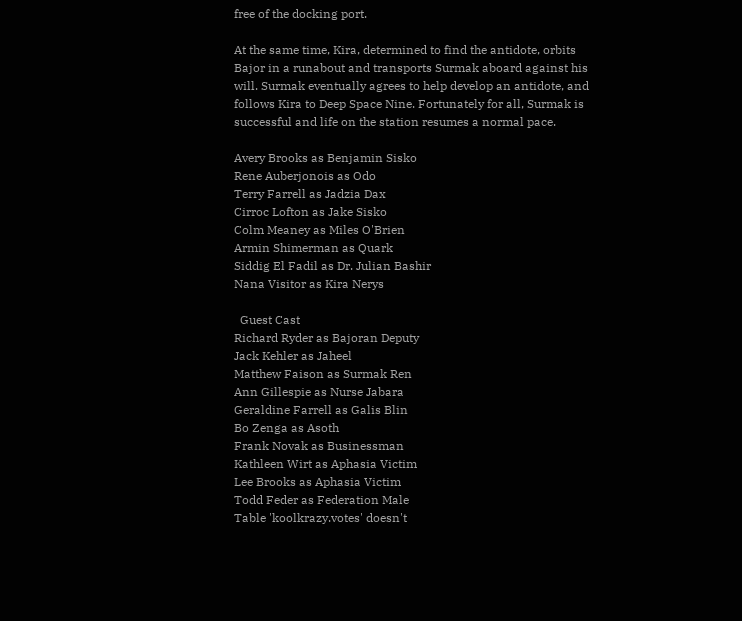free of the docking port.

At the same time, Kira, determined to find the antidote, orbits Bajor in a runabout and transports Surmak aboard against his will. Surmak eventually agrees to help develop an antidote, and follows Kira to Deep Space Nine. Fortunately for all, Surmak is successful and life on the station resumes a normal pace.

Avery Brooks as Benjamin Sisko
Rene Auberjonois as Odo
Terry Farrell as Jadzia Dax
Cirroc Lofton as Jake Sisko
Colm Meaney as Miles O'Brien
Armin Shimerman as Quark
Siddig El Fadil as Dr. Julian Bashir
Nana Visitor as Kira Nerys

  Guest Cast
Richard Ryder as Bajoran Deputy
Jack Kehler as Jaheel
Matthew Faison as Surmak Ren
Ann Gillespie as Nurse Jabara
Geraldine Farrell as Galis Blin
Bo Zenga as Asoth
Frank Novak as Businessman
Kathleen Wirt as Aphasia Victim
Lee Brooks as Aphasia Victim
Todd Feder as Federation Male
Table 'koolkrazy.votes' doesn't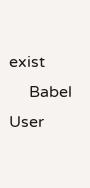exist
     Babel User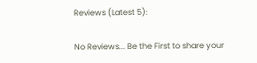Reviews (Latest 5):

No Reviews... Be the First to share your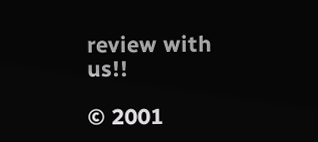review with us!!

© 2001